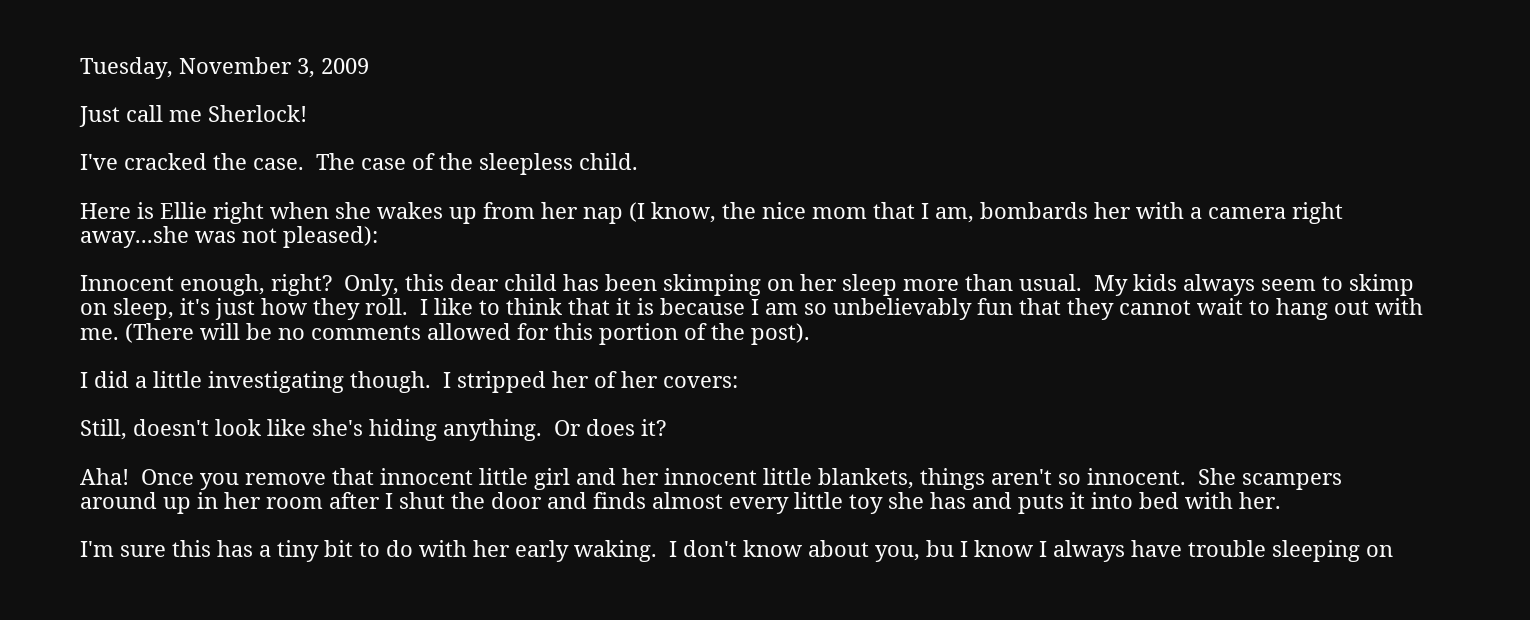Tuesday, November 3, 2009

Just call me Sherlock!

I've cracked the case.  The case of the sleepless child.

Here is Ellie right when she wakes up from her nap (I know, the nice mom that I am, bombards her with a camera right away...she was not pleased):

Innocent enough, right?  Only, this dear child has been skimping on her sleep more than usual.  My kids always seem to skimp on sleep, it's just how they roll.  I like to think that it is because I am so unbelievably fun that they cannot wait to hang out with me. (There will be no comments allowed for this portion of the post).

I did a little investigating though.  I stripped her of her covers:

Still, doesn't look like she's hiding anything.  Or does it?

Aha!  Once you remove that innocent little girl and her innocent little blankets, things aren't so innocent.  She scampers around up in her room after I shut the door and finds almost every little toy she has and puts it into bed with her.

I'm sure this has a tiny bit to do with her early waking.  I don't know about you, bu I know I always have trouble sleeping on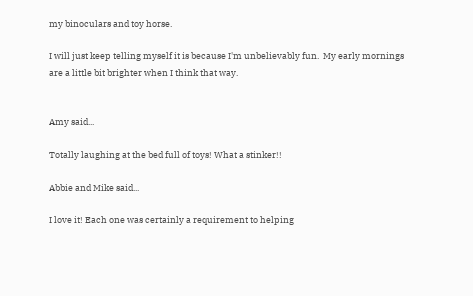my binoculars and toy horse.

I will just keep telling myself it is because I'm unbelievably fun.  My early mornings are a little bit brighter when I think that way.


Amy said...

Totally laughing at the bed full of toys! What a stinker!!

Abbie and Mike said...

I love it! Each one was certainly a requirement to helping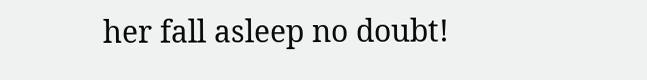her fall asleep no doubt!